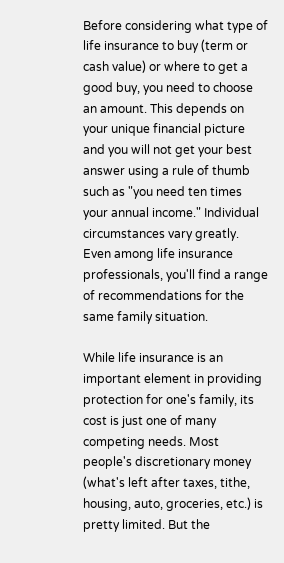Before considering what type of life insurance to buy (term or cash value) or where to get a good buy, you need to choose an amount. This depends on your unique financial picture and you will not get your best answer using a rule of thumb such as "you need ten times your annual income." Individual circumstances vary greatly. Even among life insurance professionals, you'll find a range of recommendations for the same family situation.

While life insurance is an important element in providing protection for one's family, its cost is just one of many competing needs. Most people's discretionary money (what's left after taxes, tithe, housing, auto, groceries, etc.) is pretty limited. But the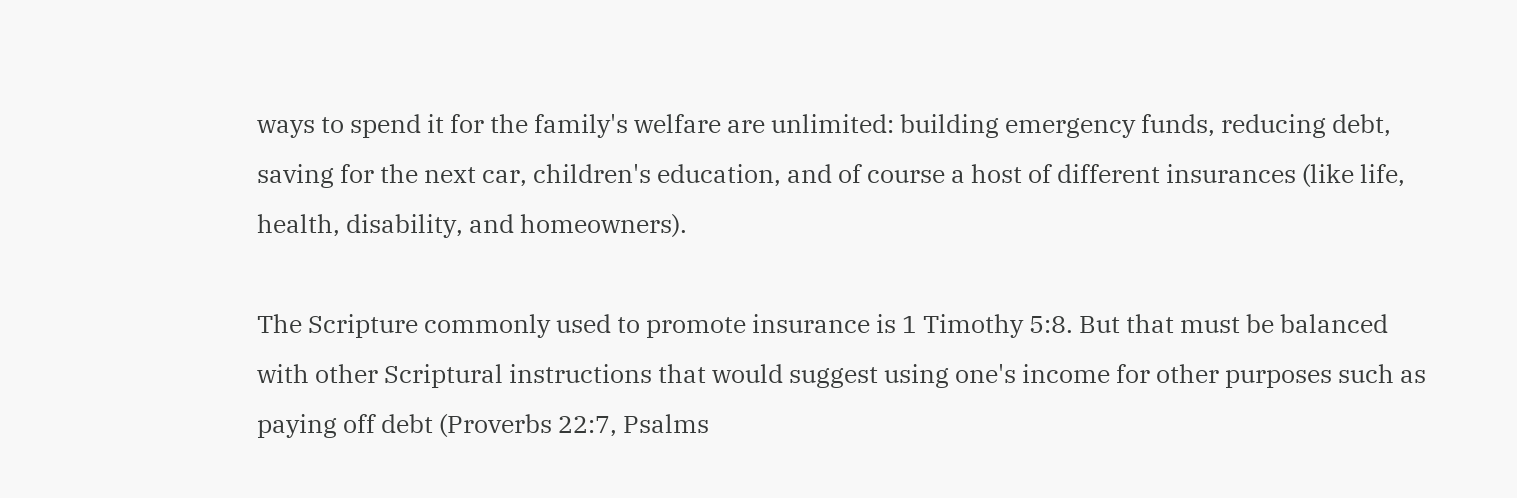ways to spend it for the family's welfare are unlimited: building emergency funds, reducing debt, saving for the next car, children's education, and of course a host of different insurances (like life, health, disability, and homeowners).

The Scripture commonly used to promote insurance is 1 Timothy 5:8. But that must be balanced with other Scriptural instructions that would suggest using one's income for other purposes such as paying off debt (Proverbs 22:7, Psalms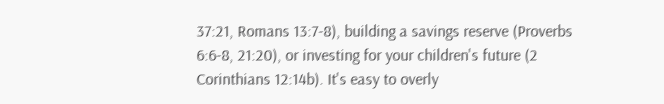37:21, Romans 13:7-8), building a savings reserve (Proverbs 6:6-8, 21:20), or investing for your children's future (2 Corinthians 12:14b). It's easy to overly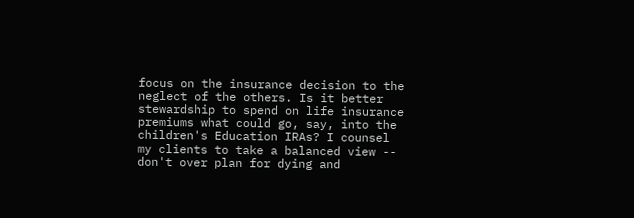focus on the insurance decision to the neglect of the others. Is it better stewardship to spend on life insurance premiums what could go, say, into the children's Education IRAs? I counsel my clients to take a balanced view -- don't over plan for dying and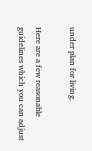under plan for living.

Here are a few reasonable guidelines which you can adjust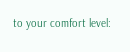to your comfort level: